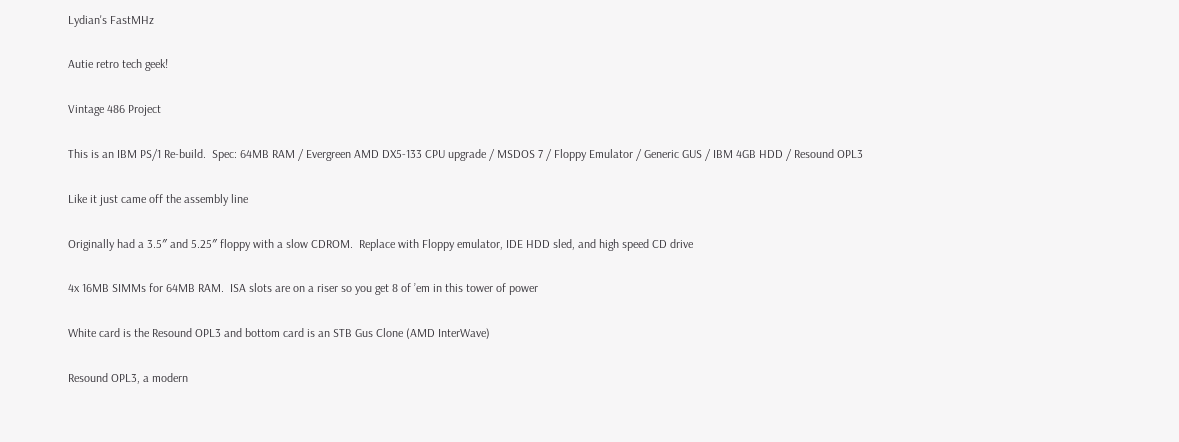Lydian's FastMHz

Autie retro tech geek!

Vintage 486 Project

This is an IBM PS/1 Re-build.  Spec: 64MB RAM / Evergreen AMD DX5-133 CPU upgrade / MSDOS 7 / Floppy Emulator / Generic GUS / IBM 4GB HDD / Resound OPL3

Like it just came off the assembly line

Originally had a 3.5″ and 5.25″ floppy with a slow CDROM.  Replace with Floppy emulator, IDE HDD sled, and high speed CD drive

4x 16MB SIMMs for 64MB RAM.  ISA slots are on a riser so you get 8 of ’em in this tower of power

White card is the Resound OPL3 and bottom card is an STB Gus Clone (AMD InterWave)

Resound OPL3, a modern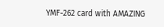YMF-262 card with AMAZING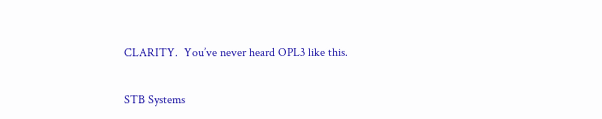CLARITY.  You’ve never heard OPL3 like this.

STB Systems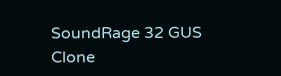SoundRage 32 GUS Clone